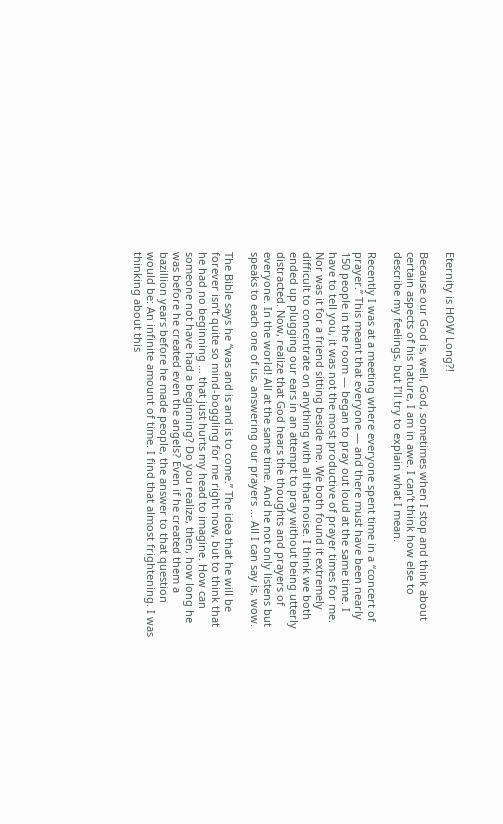Eternity is HOW Long?!

Because our God is, well, God, sometimes when I stop and think about certain aspects of his nature, I am in awe. I can’t think how else to describe my feelings, but I’ll try to explain what I mean.

Recently I was at a meeting where everyone spent time in a “concert of prayer.” This meant that everyone — and there must have been nearly 150 people in the room — began to pray out loud at the same time. I have to tell you, it was not the most productive of prayer times for me. Nor was it for a friend sitting beside me. We both found it extremely difficult to concentrate on anything with all that noise. I think we both ended up plugging our ears in an attempt to pray without being utterly distracted. Now, realize that God hears the thoughts and prayers of everyone. In the world! All at the same time. And he not only listens but speaks to each one of us, answering our prayers … All I can say is, wow.

The Bible says he “was and is and is to come.” The idea that he will be forever isn’t quite so mind-boggling for me right now, but to think that he had no beginning … that just hurts my head to imagine. How can someone not have had a beginning? Do you realize, then, how long he was before he created even the angels? Even if he created them a bazillion years before he made people, the answer to that question would be: An infinite amount of time. I find that almost frightening. I was thinking about this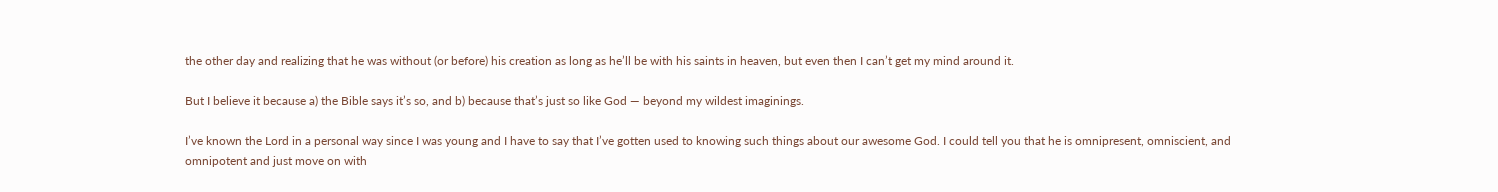the other day and realizing that he was without (or before) his creation as long as he’ll be with his saints in heaven, but even then I can’t get my mind around it.

But I believe it because a) the Bible says it’s so, and b) because that’s just so like God — beyond my wildest imaginings.

I’ve known the Lord in a personal way since I was young and I have to say that I’ve gotten used to knowing such things about our awesome God. I could tell you that he is omnipresent, omniscient, and omnipotent and just move on with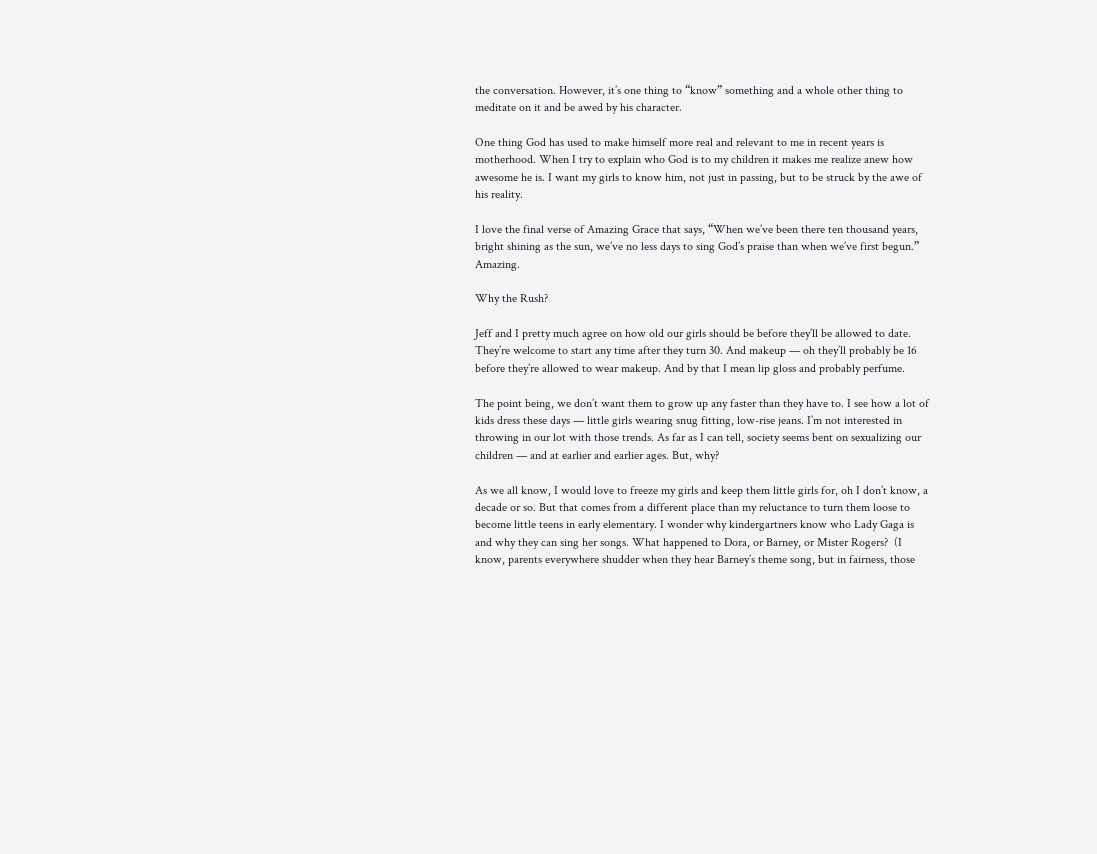the conversation. However, it’s one thing to “know” something and a whole other thing to meditate on it and be awed by his character.

One thing God has used to make himself more real and relevant to me in recent years is motherhood. When I try to explain who God is to my children it makes me realize anew how awesome he is. I want my girls to know him, not just in passing, but to be struck by the awe of his reality.

I love the final verse of Amazing Grace that says, “When we’ve been there ten thousand years, bright shining as the sun, we’ve no less days to sing God’s praise than when we’ve first begun.” Amazing.

Why the Rush?

Jeff and I pretty much agree on how old our girls should be before they’ll be allowed to date. They’re welcome to start any time after they turn 30. And makeup — oh they’ll probably be 16 before they’re allowed to wear makeup. And by that I mean lip gloss and probably perfume.

The point being, we don’t want them to grow up any faster than they have to. I see how a lot of kids dress these days — little girls wearing snug fitting, low-rise jeans. I’m not interested in throwing in our lot with those trends. As far as I can tell, society seems bent on sexualizing our children — and at earlier and earlier ages. But, why?

As we all know, I would love to freeze my girls and keep them little girls for, oh I don’t know, a decade or so. But that comes from a different place than my reluctance to turn them loose to become little teens in early elementary. I wonder why kindergartners know who Lady Gaga is and why they can sing her songs. What happened to Dora, or Barney, or Mister Rogers?  (I know, parents everywhere shudder when they hear Barney’s theme song, but in fairness, those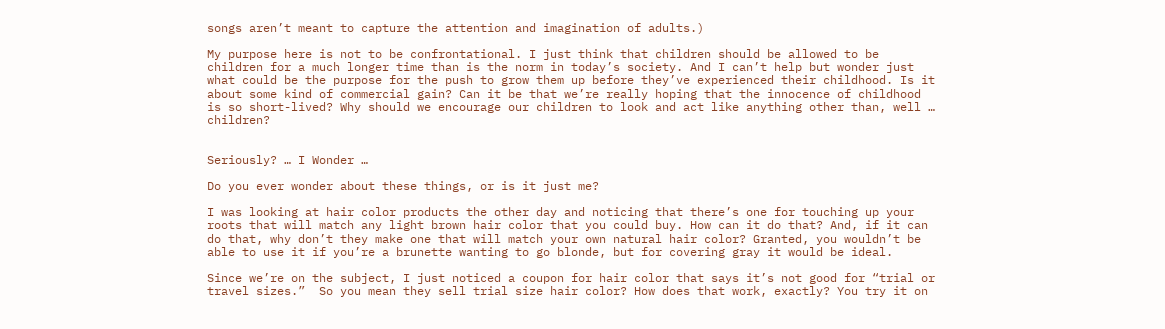songs aren’t meant to capture the attention and imagination of adults.)

My purpose here is not to be confrontational. I just think that children should be allowed to be children for a much longer time than is the norm in today’s society. And I can’t help but wonder just what could be the purpose for the push to grow them up before they’ve experienced their childhood. Is it about some kind of commercial gain? Can it be that we’re really hoping that the innocence of childhood is so short-lived? Why should we encourage our children to look and act like anything other than, well … children?


Seriously? … I Wonder …

Do you ever wonder about these things, or is it just me?

I was looking at hair color products the other day and noticing that there’s one for touching up your roots that will match any light brown hair color that you could buy. How can it do that? And, if it can do that, why don’t they make one that will match your own natural hair color? Granted, you wouldn’t be able to use it if you’re a brunette wanting to go blonde, but for covering gray it would be ideal.

Since we’re on the subject, I just noticed a coupon for hair color that says it’s not good for “trial or travel sizes.”  So you mean they sell trial size hair color? How does that work, exactly? You try it on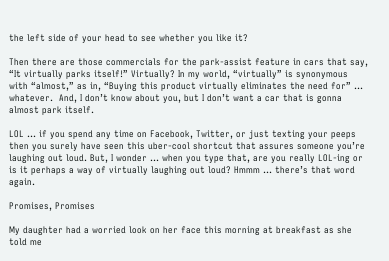the left side of your head to see whether you like it?

Then there are those commercials for the park-assist feature in cars that say, “It virtually parks itself!” Virtually? In my world, “virtually” is synonymous with “almost,” as in, “Buying this product virtually eliminates the need for” … whatever.  And, I don’t know about you, but I don’t want a car that is gonna almost park itself.

LOL … if you spend any time on Facebook, Twitter, or just texting your peeps then you surely have seen this uber-cool shortcut that assures someone you’re laughing out loud. But, I wonder … when you type that, are you really LOL-ing or is it perhaps a way of virtually laughing out loud? Hmmm … there’s that word again.

Promises, Promises

My daughter had a worried look on her face this morning at breakfast as she told me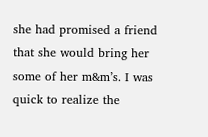she had promised a friend that she would bring her some of her m&m’s. I was quick to realize the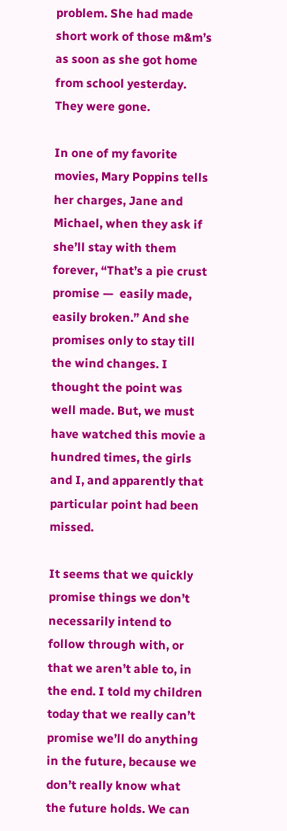problem. She had made short work of those m&m’s as soon as she got home from school yesterday. They were gone.

In one of my favorite movies, Mary Poppins tells her charges, Jane and Michael, when they ask if she’ll stay with them forever, “That’s a pie crust promise —  easily made, easily broken.” And she promises only to stay till the wind changes. I thought the point was well made. But, we must have watched this movie a hundred times, the girls and I, and apparently that particular point had been missed.

It seems that we quickly promise things we don’t necessarily intend to follow through with, or that we aren’t able to, in the end. I told my children today that we really can’t promise we’ll do anything in the future, because we don’t really know what the future holds. We can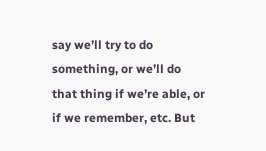say we’ll try to do something, or we’ll do that thing if we’re able, or if we remember, etc. But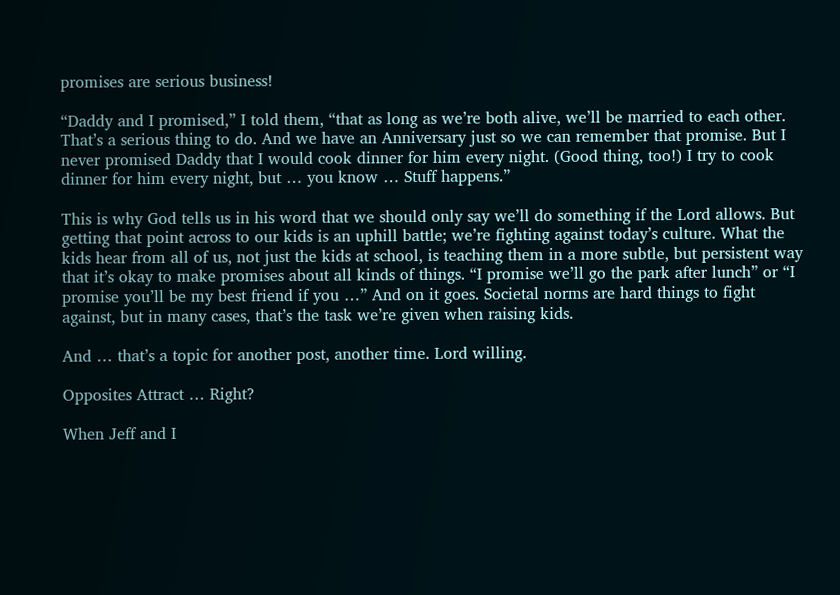promises are serious business!

“Daddy and I promised,” I told them, “that as long as we’re both alive, we’ll be married to each other. That’s a serious thing to do. And we have an Anniversary just so we can remember that promise. But I never promised Daddy that I would cook dinner for him every night. (Good thing, too!) I try to cook dinner for him every night, but … you know … Stuff happens.”

This is why God tells us in his word that we should only say we’ll do something if the Lord allows. But getting that point across to our kids is an uphill battle; we’re fighting against today’s culture. What the kids hear from all of us, not just the kids at school, is teaching them in a more subtle, but persistent way that it’s okay to make promises about all kinds of things. “I promise we’ll go the park after lunch” or “I promise you’ll be my best friend if you …” And on it goes. Societal norms are hard things to fight against, but in many cases, that’s the task we’re given when raising kids.

And … that’s a topic for another post, another time. Lord willing.

Opposites Attract … Right?

When Jeff and I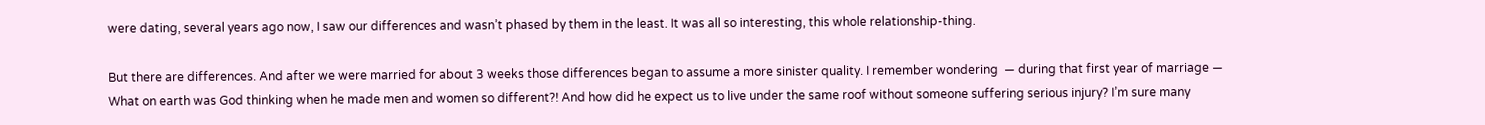were dating, several years ago now, I saw our differences and wasn’t phased by them in the least. It was all so interesting, this whole relationship-thing.

But there are differences. And after we were married for about 3 weeks those differences began to assume a more sinister quality. I remember wondering  — during that first year of marriage — What on earth was God thinking when he made men and women so different?! And how did he expect us to live under the same roof without someone suffering serious injury? I’m sure many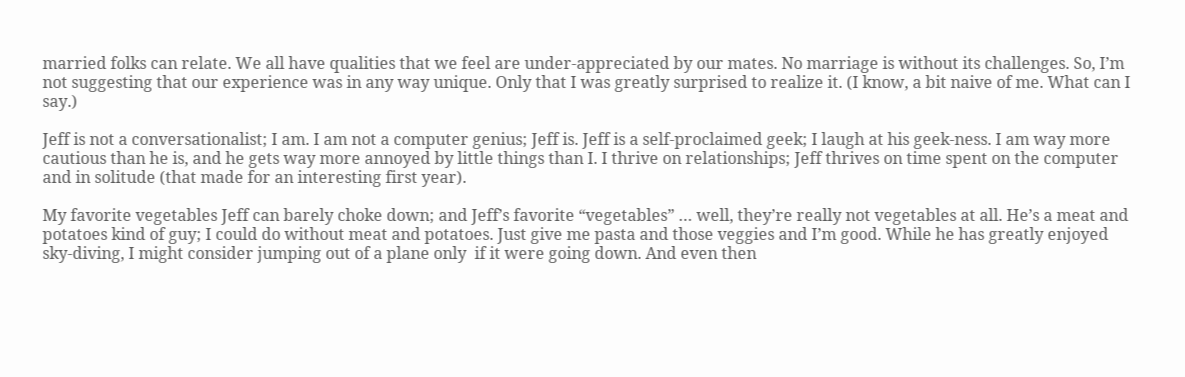married folks can relate. We all have qualities that we feel are under-appreciated by our mates. No marriage is without its challenges. So, I’m not suggesting that our experience was in any way unique. Only that I was greatly surprised to realize it. (I know, a bit naive of me. What can I say.)

Jeff is not a conversationalist; I am. I am not a computer genius; Jeff is. Jeff is a self-proclaimed geek; I laugh at his geek-ness. I am way more cautious than he is, and he gets way more annoyed by little things than I. I thrive on relationships; Jeff thrives on time spent on the computer and in solitude (that made for an interesting first year).

My favorite vegetables Jeff can barely choke down; and Jeff’s favorite “vegetables” … well, they’re really not vegetables at all. He’s a meat and potatoes kind of guy; I could do without meat and potatoes. Just give me pasta and those veggies and I’m good. While he has greatly enjoyed sky-diving, I might consider jumping out of a plane only  if it were going down. And even then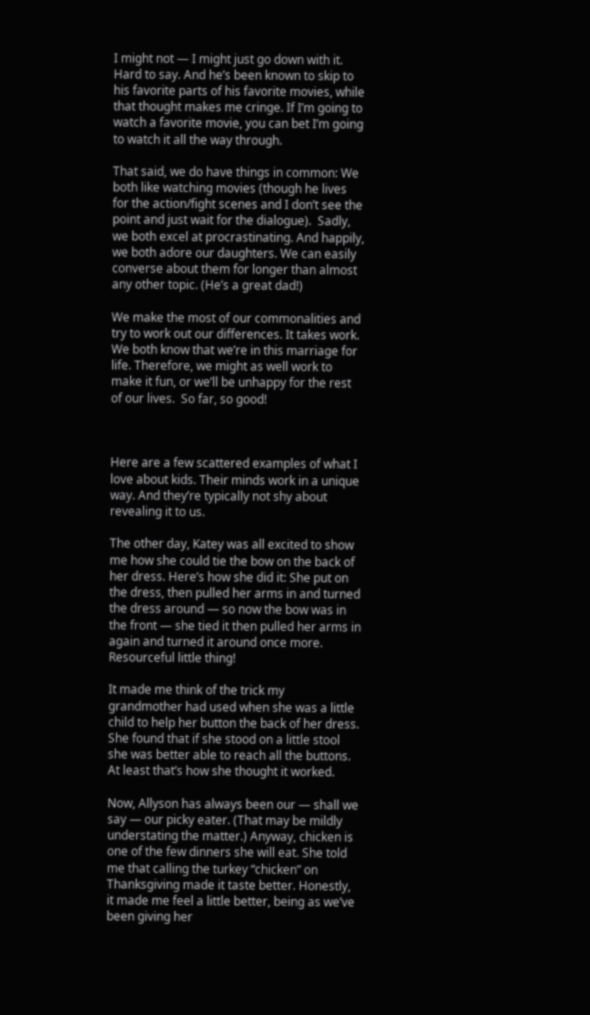I might not — I might just go down with it. Hard to say. And he’s been known to skip to his favorite parts of his favorite movies, while that thought makes me cringe. If I’m going to watch a favorite movie, you can bet I’m going to watch it all the way through.

That said, we do have things in common: We both like watching movies (though he lives for the action/fight scenes and I don’t see the point and just wait for the dialogue).  Sadly, we both excel at procrastinating. And happily, we both adore our daughters. We can easily converse about them for longer than almost any other topic. (He’s a great dad!)

We make the most of our commonalities and try to work out our differences. It takes work. We both know that we’re in this marriage for life. Therefore, we might as well work to make it fun, or we’ll be unhappy for the rest of our lives.  So far, so good!



Here are a few scattered examples of what I love about kids. Their minds work in a unique way. And they’re typically not shy about revealing it to us.

The other day, Katey was all excited to show me how she could tie the bow on the back of her dress. Here’s how she did it: She put on the dress, then pulled her arms in and turned the dress around — so now the bow was in the front — she tied it then pulled her arms in again and turned it around once more. Resourceful little thing!

It made me think of the trick my grandmother had used when she was a little child to help her button the back of her dress. She found that if she stood on a little stool she was better able to reach all the buttons. At least that’s how she thought it worked.

Now, Allyson has always been our — shall we say — our picky eater. (That may be mildly understating the matter.) Anyway, chicken is one of the few dinners she will eat. She told me that calling the turkey “chicken” on Thanksgiving made it taste better. Honestly, it made me feel a little better, being as we’ve been giving her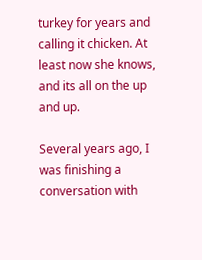turkey for years and calling it chicken. At least now she knows, and its all on the up and up.

Several years ago, I was finishing a conversation with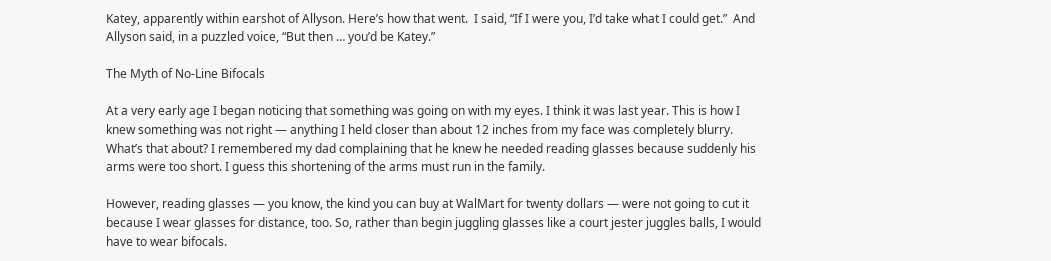Katey, apparently within earshot of Allyson. Here’s how that went.  I said, “If I were you, I’d take what I could get.”  And Allyson said, in a puzzled voice, “But then … you’d be Katey.”

The Myth of No-Line Bifocals

At a very early age I began noticing that something was going on with my eyes. I think it was last year. This is how I knew something was not right — anything I held closer than about 12 inches from my face was completely blurry. What’s that about? I remembered my dad complaining that he knew he needed reading glasses because suddenly his arms were too short. I guess this shortening of the arms must run in the family.

However, reading glasses — you know, the kind you can buy at WalMart for twenty dollars — were not going to cut it because I wear glasses for distance, too. So, rather than begin juggling glasses like a court jester juggles balls, I would have to wear bifocals.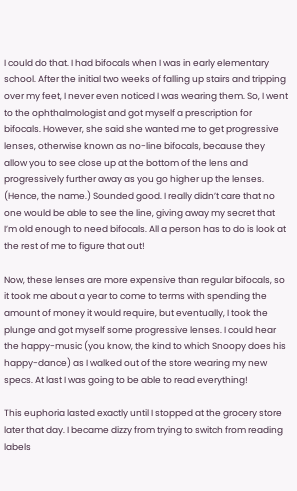I could do that. I had bifocals when I was in early elementary school. After the initial two weeks of falling up stairs and tripping over my feet, I never even noticed I was wearing them. So, I went to the ophthalmologist and got myself a prescription for bifocals. However, she said she wanted me to get progressive lenses, otherwise known as no-line bifocals, because they allow you to see close up at the bottom of the lens and progressively further away as you go higher up the lenses. (Hence, the name.) Sounded good. I really didn’t care that no one would be able to see the line, giving away my secret that I’m old enough to need bifocals. All a person has to do is look at the rest of me to figure that out!

Now, these lenses are more expensive than regular bifocals, so it took me about a year to come to terms with spending the amount of money it would require, but eventually, I took the plunge and got myself some progressive lenses. I could hear the happy-music (you know, the kind to which Snoopy does his happy-dance) as I walked out of the store wearing my new specs. At last I was going to be able to read everything!

This euphoria lasted exactly until I stopped at the grocery store later that day. I became dizzy from trying to switch from reading labels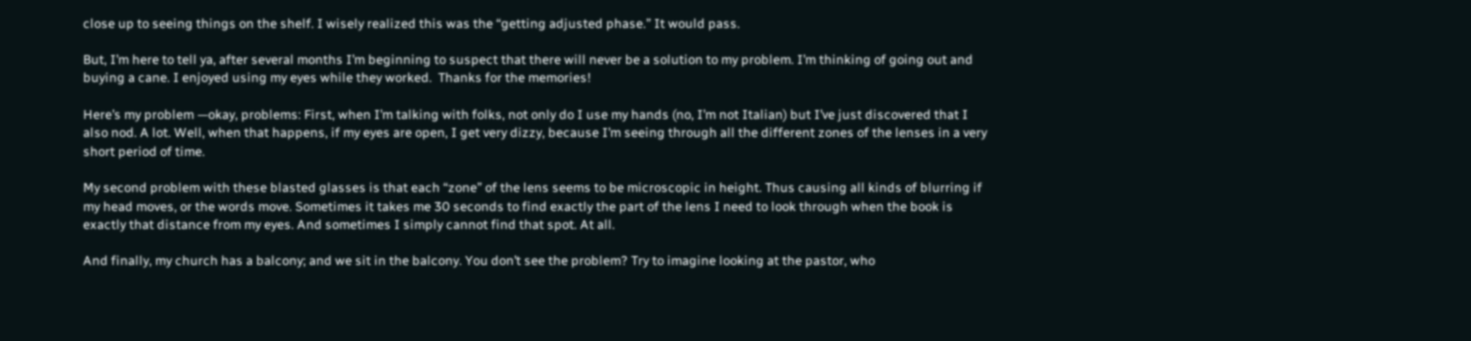close up to seeing things on the shelf. I wisely realized this was the “getting adjusted phase.” It would pass.

But, I’m here to tell ya, after several months I’m beginning to suspect that there will never be a solution to my problem. I’m thinking of going out and buying a cane. I enjoyed using my eyes while they worked.  Thanks for the memories!

Here’s my problem —okay, problems: First, when I’m talking with folks, not only do I use my hands (no, I’m not Italian) but I’ve just discovered that I also nod. A lot. Well, when that happens, if my eyes are open, I get very dizzy, because I’m seeing through all the different zones of the lenses in a very short period of time.

My second problem with these blasted glasses is that each “zone” of the lens seems to be microscopic in height. Thus causing all kinds of blurring if my head moves, or the words move. Sometimes it takes me 30 seconds to find exactly the part of the lens I need to look through when the book is exactly that distance from my eyes. And sometimes I simply cannot find that spot. At all.

And finally, my church has a balcony; and we sit in the balcony. You don’t see the problem? Try to imagine looking at the pastor, who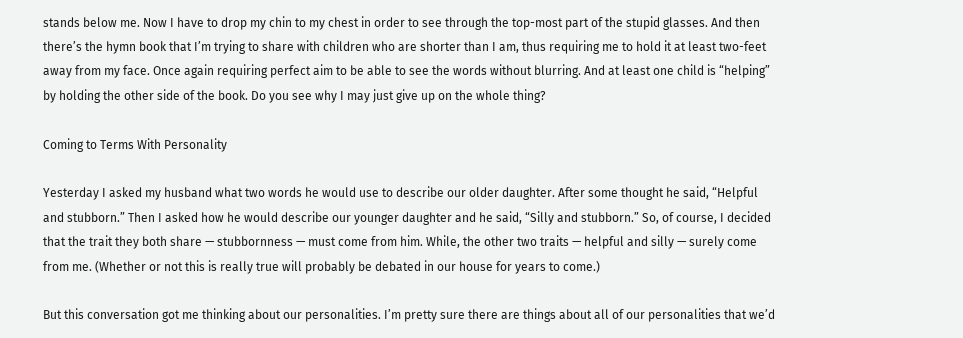stands below me. Now I have to drop my chin to my chest in order to see through the top-most part of the stupid glasses. And then there’s the hymn book that I’m trying to share with children who are shorter than I am, thus requiring me to hold it at least two-feet away from my face. Once again requiring perfect aim to be able to see the words without blurring. And at least one child is “helping” by holding the other side of the book. Do you see why I may just give up on the whole thing?

Coming to Terms With Personality

Yesterday I asked my husband what two words he would use to describe our older daughter. After some thought he said, “Helpful  and stubborn.” Then I asked how he would describe our younger daughter and he said, “Silly and stubborn.” So, of course, I decided that the trait they both share — stubbornness — must come from him. While, the other two traits — helpful and silly — surely come from me. (Whether or not this is really true will probably be debated in our house for years to come.)

But this conversation got me thinking about our personalities. I’m pretty sure there are things about all of our personalities that we’d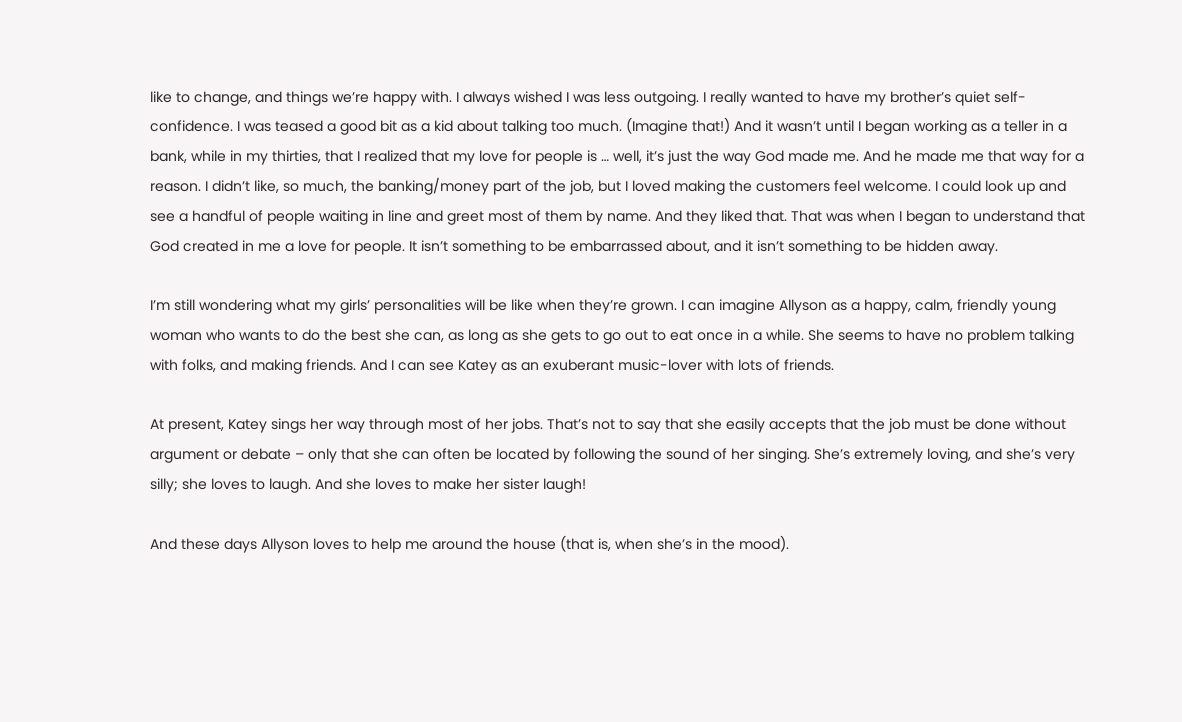like to change, and things we’re happy with. I always wished I was less outgoing. I really wanted to have my brother’s quiet self-confidence. I was teased a good bit as a kid about talking too much. (Imagine that!) And it wasn’t until I began working as a teller in a bank, while in my thirties, that I realized that my love for people is … well, it’s just the way God made me. And he made me that way for a reason. I didn’t like, so much, the banking/money part of the job, but I loved making the customers feel welcome. I could look up and see a handful of people waiting in line and greet most of them by name. And they liked that. That was when I began to understand that God created in me a love for people. It isn’t something to be embarrassed about, and it isn’t something to be hidden away.

I’m still wondering what my girls’ personalities will be like when they’re grown. I can imagine Allyson as a happy, calm, friendly young woman who wants to do the best she can, as long as she gets to go out to eat once in a while. She seems to have no problem talking with folks, and making friends. And I can see Katey as an exuberant music-lover with lots of friends.

At present, Katey sings her way through most of her jobs. That’s not to say that she easily accepts that the job must be done without argument or debate – only that she can often be located by following the sound of her singing. She’s extremely loving, and she’s very silly; she loves to laugh. And she loves to make her sister laugh!

And these days Allyson loves to help me around the house (that is, when she’s in the mood).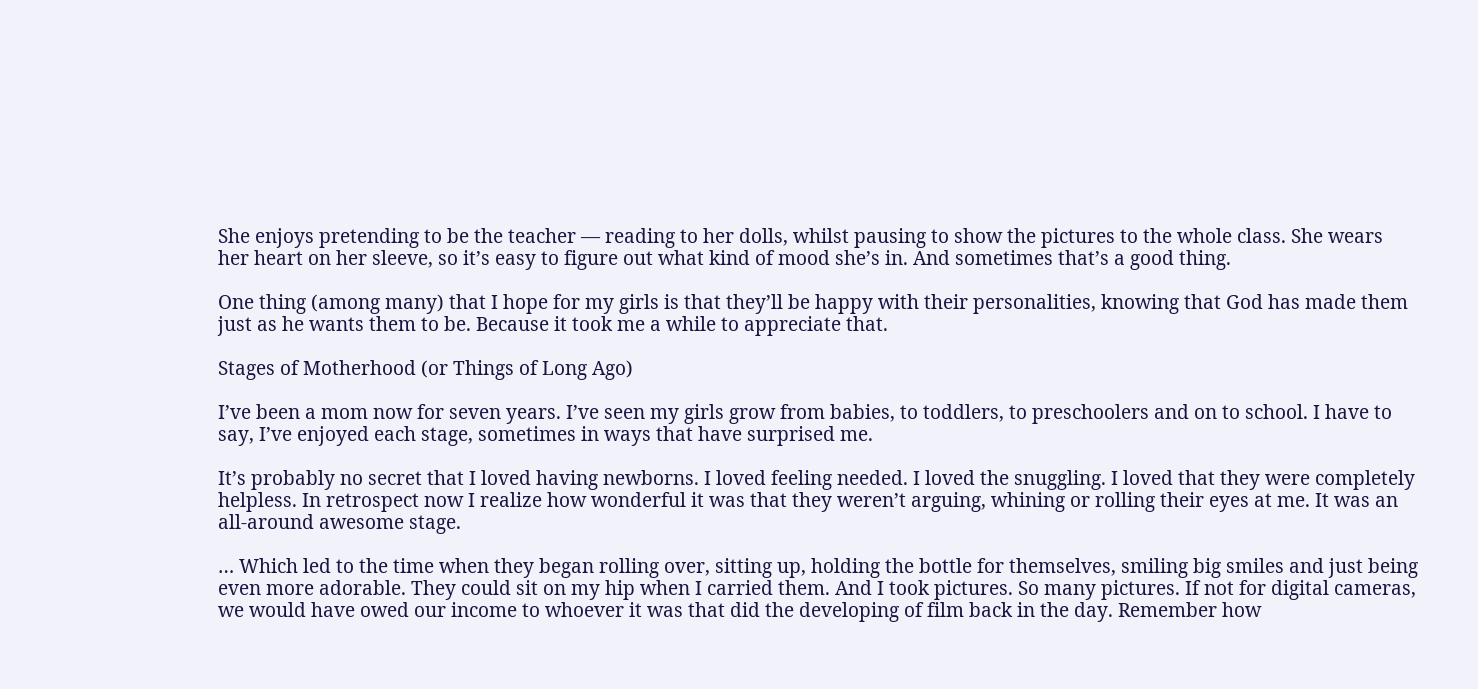She enjoys pretending to be the teacher — reading to her dolls, whilst pausing to show the pictures to the whole class. She wears her heart on her sleeve, so it’s easy to figure out what kind of mood she’s in. And sometimes that’s a good thing.

One thing (among many) that I hope for my girls is that they’ll be happy with their personalities, knowing that God has made them just as he wants them to be. Because it took me a while to appreciate that.

Stages of Motherhood (or Things of Long Ago)

I’ve been a mom now for seven years. I’ve seen my girls grow from babies, to toddlers, to preschoolers and on to school. I have to say, I’ve enjoyed each stage, sometimes in ways that have surprised me.

It’s probably no secret that I loved having newborns. I loved feeling needed. I loved the snuggling. I loved that they were completely helpless. In retrospect now I realize how wonderful it was that they weren’t arguing, whining or rolling their eyes at me. It was an all-around awesome stage.

… Which led to the time when they began rolling over, sitting up, holding the bottle for themselves, smiling big smiles and just being even more adorable. They could sit on my hip when I carried them. And I took pictures. So many pictures. If not for digital cameras, we would have owed our income to whoever it was that did the developing of film back in the day. Remember how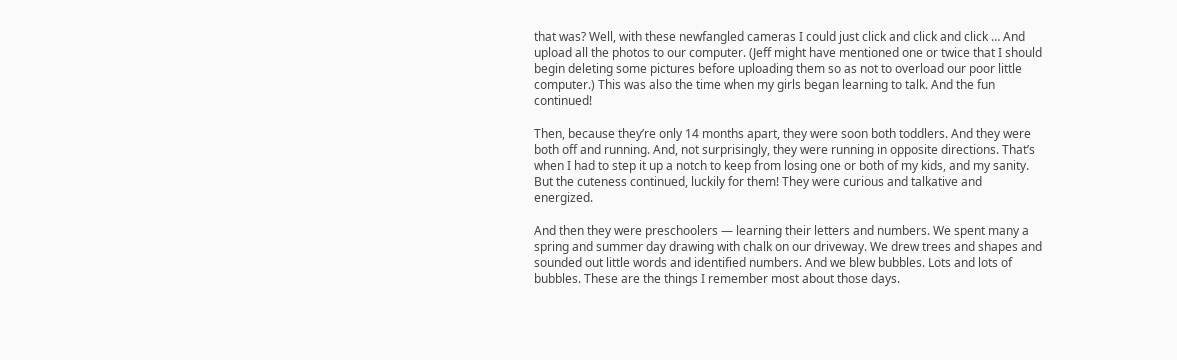that was? Well, with these newfangled cameras I could just click and click and click … And upload all the photos to our computer. (Jeff might have mentioned one or twice that I should begin deleting some pictures before uploading them so as not to overload our poor little computer.) This was also the time when my girls began learning to talk. And the fun continued!

Then, because they’re only 14 months apart, they were soon both toddlers. And they were both off and running. And, not surprisingly, they were running in opposite directions. That’s when I had to step it up a notch to keep from losing one or both of my kids, and my sanity. But the cuteness continued, luckily for them! They were curious and talkative and energized.

And then they were preschoolers — learning their letters and numbers. We spent many a spring and summer day drawing with chalk on our driveway. We drew trees and shapes and sounded out little words and identified numbers. And we blew bubbles. Lots and lots of bubbles. These are the things I remember most about those days.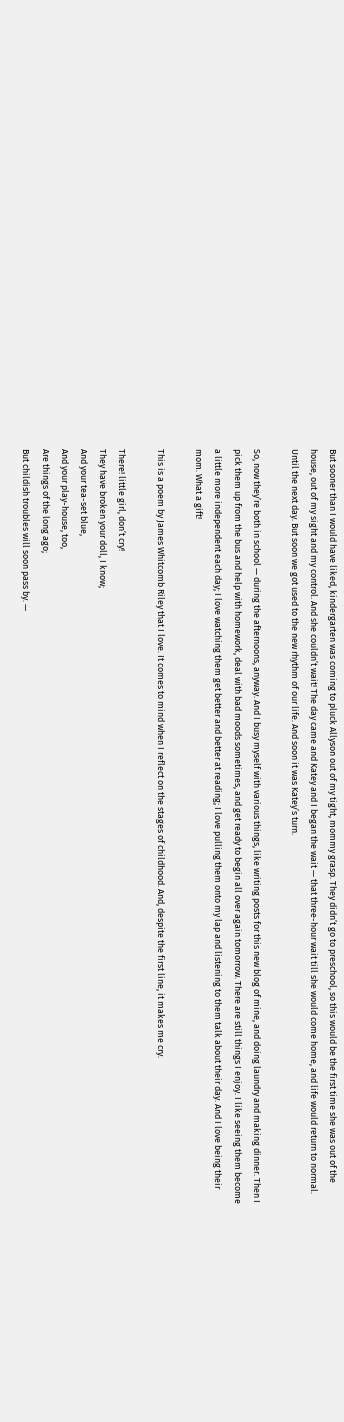But sooner than I would have liked, kindergarten was coming to pluck Allyson out of my tight, mommy grasp. They didn’t go to preschool, so this would be the first time she was out of the house, out of my sight and my control. And she couldn’t wait! The day came and Katey and I began the wait — that three-hour wait till she would come home, and life would return to normal. Until the next day. But soon we got used to the new rhythm of our life. And soon it was Katey’s turn.

So, now they’re both in school — during the afternoons, anyway. And I busy myself with various things, like writing posts for this new blog of mine, and doing laundry and making dinner. Then I pick them up from the bus and help with homework, deal with bad moods sometimes, and get ready to begin all over again tomorrow. There are still things I enjoy. I like seeing them become a little more independent each day; I love watching them get better and better at reading; I love pulling them onto my lap and listening to them talk about their day. And I love being their mom. What a gift!

This is a poem by James Whitcomb Riley that I love. It comes to mind when I reflect on the stages of childhood. And, despite the first line, it makes me cry.

There! little girl, don’t cry!
They have broken your doll, I know;
And your tea-set blue,
And your play-house, too,
Are things of the long ago;
But childish troubles will soon pass by. —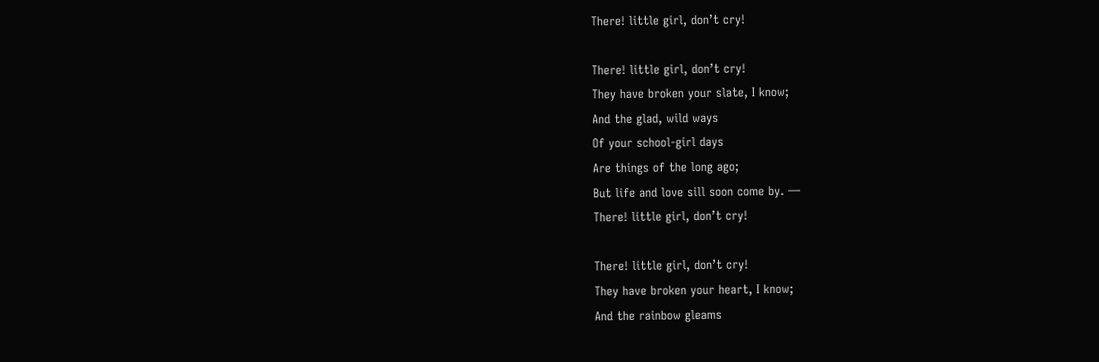There! little girl, don’t cry!

There! little girl, don’t cry!
They have broken your slate, I know;
And the glad, wild ways
Of your school-girl days
Are things of the long ago;
But life and love sill soon come by. —
There! little girl, don’t cry!

There! little girl, don’t cry!
They have broken your heart, I know;
And the rainbow gleams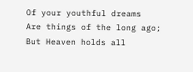Of your youthful dreams
Are things of the long ago;
But Heaven holds all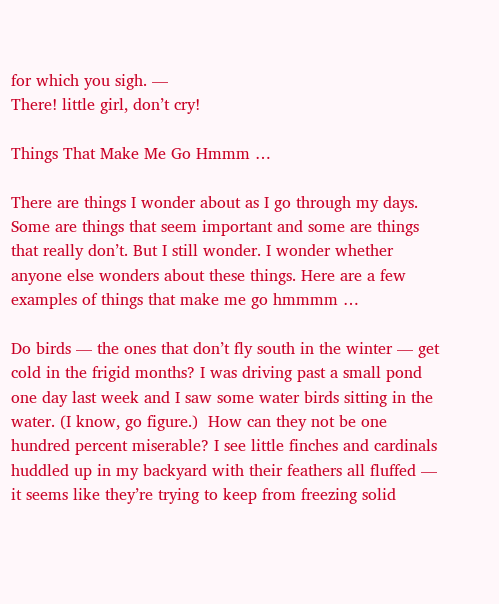for which you sigh. —
There! little girl, don’t cry!

Things That Make Me Go Hmmm …

There are things I wonder about as I go through my days. Some are things that seem important and some are things that really don’t. But I still wonder. I wonder whether anyone else wonders about these things. Here are a few examples of things that make me go hmmmm …

Do birds — the ones that don’t fly south in the winter — get cold in the frigid months? I was driving past a small pond one day last week and I saw some water birds sitting in the water. (I know, go figure.)  How can they not be one hundred percent miserable? I see little finches and cardinals huddled up in my backyard with their feathers all fluffed — it seems like they’re trying to keep from freezing solid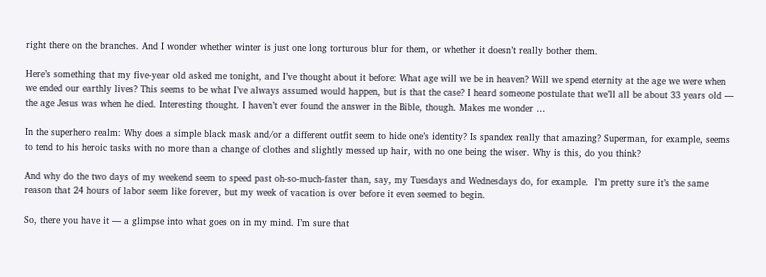right there on the branches. And I wonder whether winter is just one long torturous blur for them, or whether it doesn’t really bother them.

Here’s something that my five-year old asked me tonight, and I’ve thought about it before: What age will we be in heaven? Will we spend eternity at the age we were when we ended our earthly lives? This seems to be what I’ve always assumed would happen, but is that the case? I heard someone postulate that we’ll all be about 33 years old — the age Jesus was when he died. Interesting thought. I haven’t ever found the answer in the Bible, though. Makes me wonder …

In the superhero realm: Why does a simple black mask and/or a different outfit seem to hide one’s identity? Is spandex really that amazing? Superman, for example, seems to tend to his heroic tasks with no more than a change of clothes and slightly messed up hair, with no one being the wiser. Why is this, do you think?

And why do the two days of my weekend seem to speed past oh-so-much-faster than, say, my Tuesdays and Wednesdays do, for example.  I’m pretty sure it’s the same reason that 24 hours of labor seem like forever, but my week of vacation is over before it even seemed to begin.

So, there you have it — a glimpse into what goes on in my mind. I’m sure that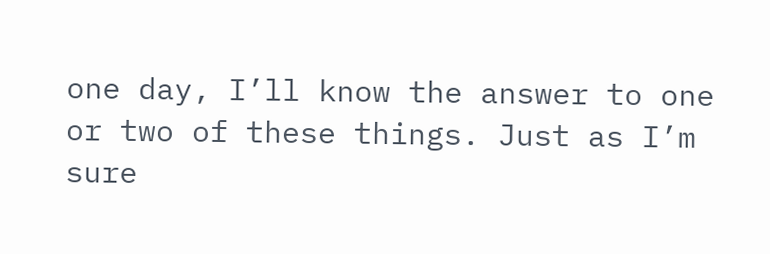one day, I’ll know the answer to one or two of these things. Just as I’m sure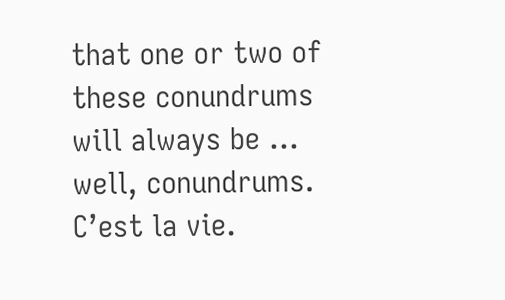that one or two of these conundrums will always be … well, conundrums. C’est la vie.